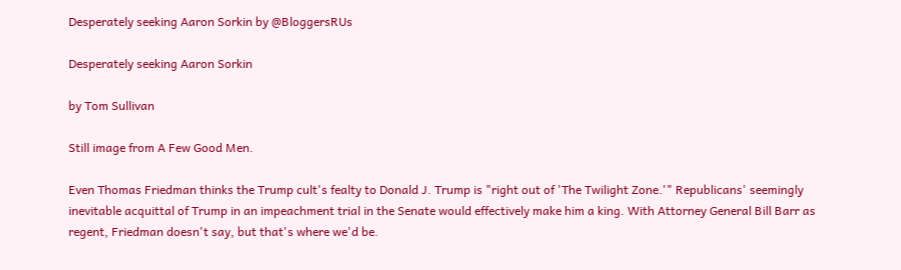Desperately seeking Aaron Sorkin by @BloggersRUs

Desperately seeking Aaron Sorkin

by Tom Sullivan

Still image from A Few Good Men.

Even Thomas Friedman thinks the Trump cult's fealty to Donald J. Trump is "right out of 'The Twilight Zone.'" Republicans' seemingly inevitable acquittal of Trump in an impeachment trial in the Senate would effectively make him a king. With Attorney General Bill Barr as regent, Friedman doesn't say, but that's where we'd be.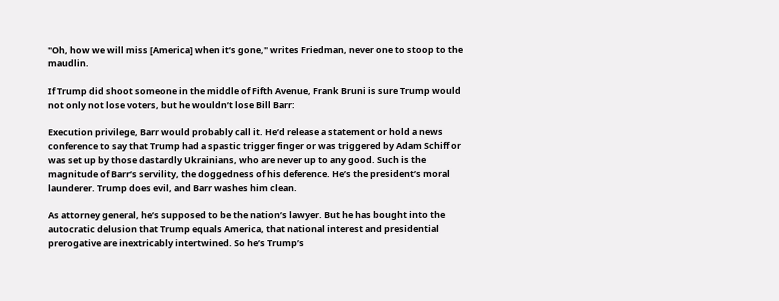"Oh, how we will miss [America] when it’s gone," writes Friedman, never one to stoop to the maudlin.

If Trump did shoot someone in the middle of Fifth Avenue, Frank Bruni is sure Trump would not only not lose voters, but he wouldn’t lose Bill Barr:

Execution privilege, Barr would probably call it. He’d release a statement or hold a news conference to say that Trump had a spastic trigger finger or was triggered by Adam Schiff or was set up by those dastardly Ukrainians, who are never up to any good. Such is the magnitude of Barr’s servility, the doggedness of his deference. He’s the president’s moral launderer. Trump does evil, and Barr washes him clean.

As attorney general, he’s supposed to be the nation’s lawyer. But he has bought into the autocratic delusion that Trump equals America, that national interest and presidential prerogative are inextricably intertwined. So he’s Trump’s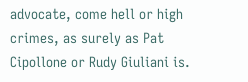advocate, come hell or high crimes, as surely as Pat Cipollone or Rudy Giuliani is.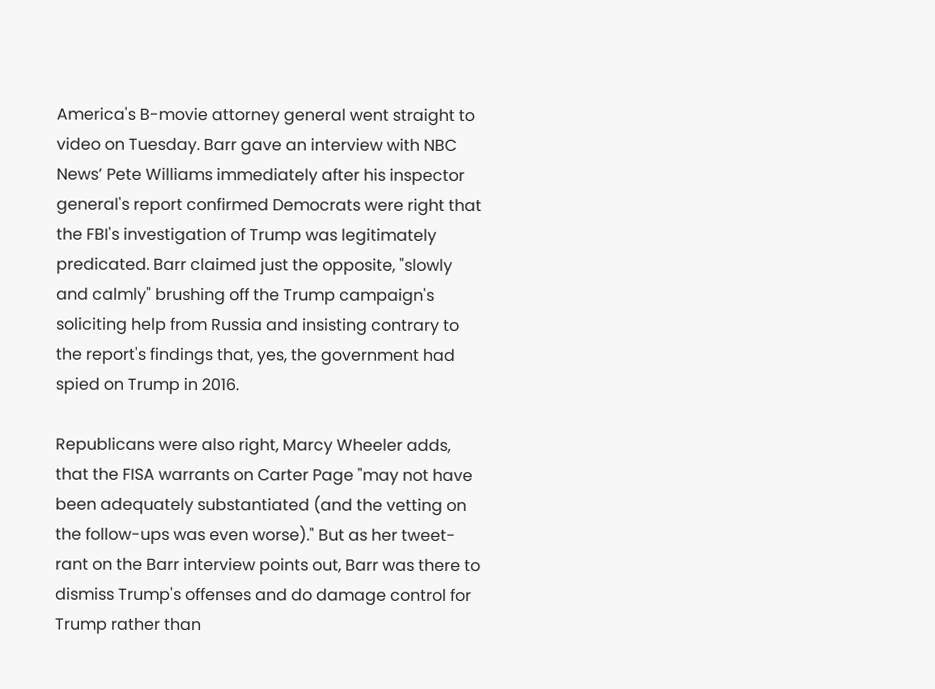America's B-movie attorney general went straight to video on Tuesday. Barr gave an interview with NBC News’ Pete Williams immediately after his inspector general's report confirmed Democrats were right that the FBI's investigation of Trump was legitimately predicated. Barr claimed just the opposite, "slowly and calmly" brushing off the Trump campaign's soliciting help from Russia and insisting contrary to the report's findings that, yes, the government had spied on Trump in 2016.

Republicans were also right, Marcy Wheeler adds, that the FISA warrants on Carter Page "may not have been adequately substantiated (and the vetting on the follow-ups was even worse)." But as her tweet-rant on the Barr interview points out, Barr was there to dismiss Trump's offenses and do damage control for Trump rather than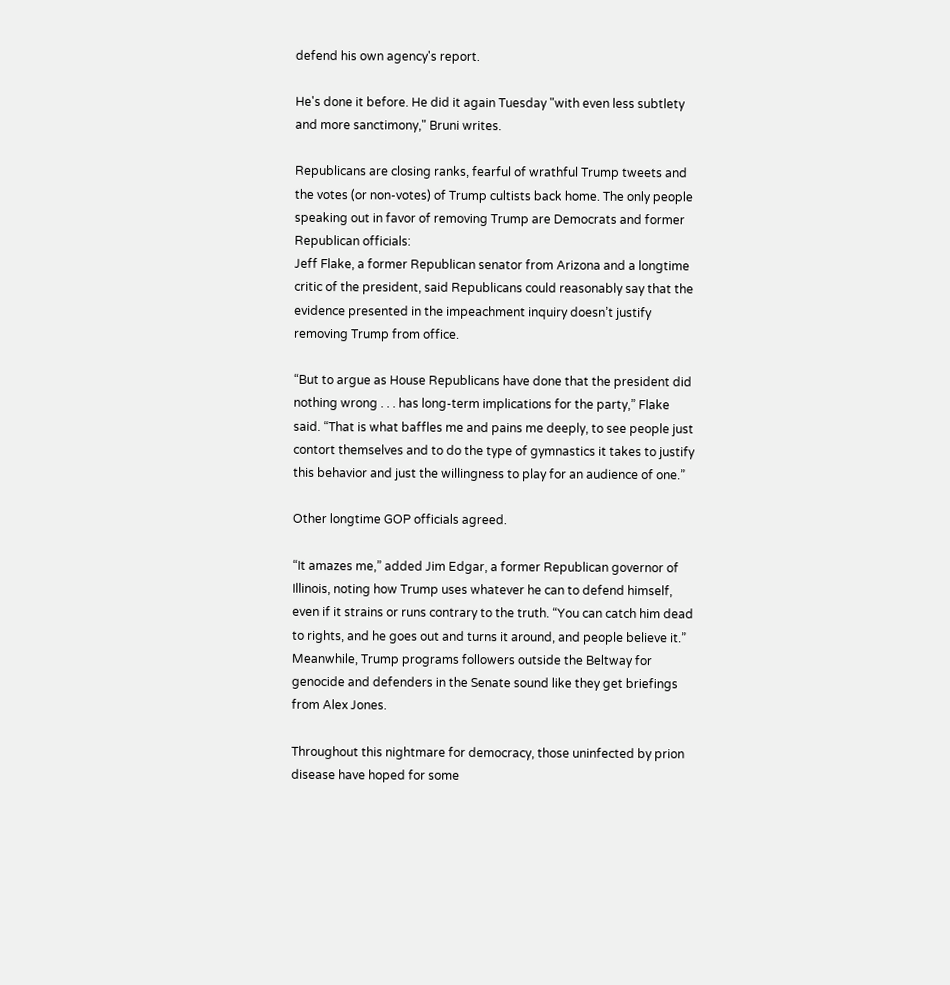defend his own agency's report.

He's done it before. He did it again Tuesday "with even less subtlety and more sanctimony," Bruni writes.

Republicans are closing ranks, fearful of wrathful Trump tweets and the votes (or non-votes) of Trump cultists back home. The only people speaking out in favor of removing Trump are Democrats and former Republican officials:
Jeff Flake, a former Republican senator from Arizona and a longtime critic of the president, said Republicans could reasonably say that the evidence presented in the impeachment inquiry doesn’t justify removing Trump from office.

“But to argue as House Republicans have done that the president did nothing wrong . . . has long-term implications for the party,” Flake said. “That is what baffles me and pains me deeply, to see people just contort themselves and to do the type of gymnastics it takes to justify this behavior and just the willingness to play for an audience of one.”

Other longtime GOP officials agreed.

“It amazes me,” added Jim Edgar, a former Republican governor of Illinois, noting how Trump uses whatever he can to defend himself, even if it strains or runs contrary to the truth. “You can catch him dead to rights, and he goes out and turns it around, and people believe it.”
Meanwhile, Trump programs followers outside the Beltway for genocide and defenders in the Senate sound like they get briefings from Alex Jones.

Throughout this nightmare for democracy, those uninfected by prion disease have hoped for some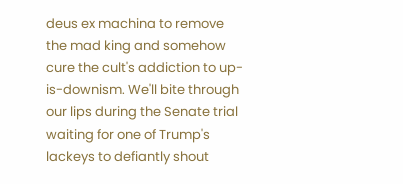deus ex machina to remove the mad king and somehow cure the cult's addiction to up-is-downism. We'll bite through our lips during the Senate trial waiting for one of Trump's lackeys to defiantly shout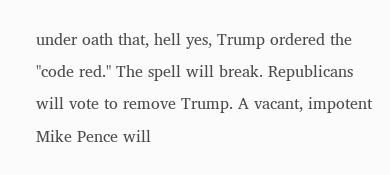under oath that, hell yes, Trump ordered the "code red." The spell will break. Republicans will vote to remove Trump. A vacant, impotent Mike Pence will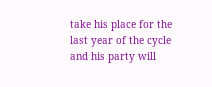take his place for the last year of the cycle and his party will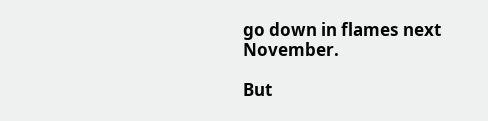go down in flames next November.

But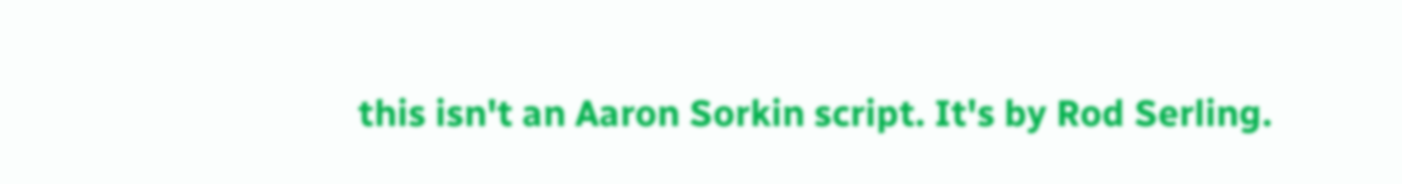this isn't an Aaron Sorkin script. It's by Rod Serling.